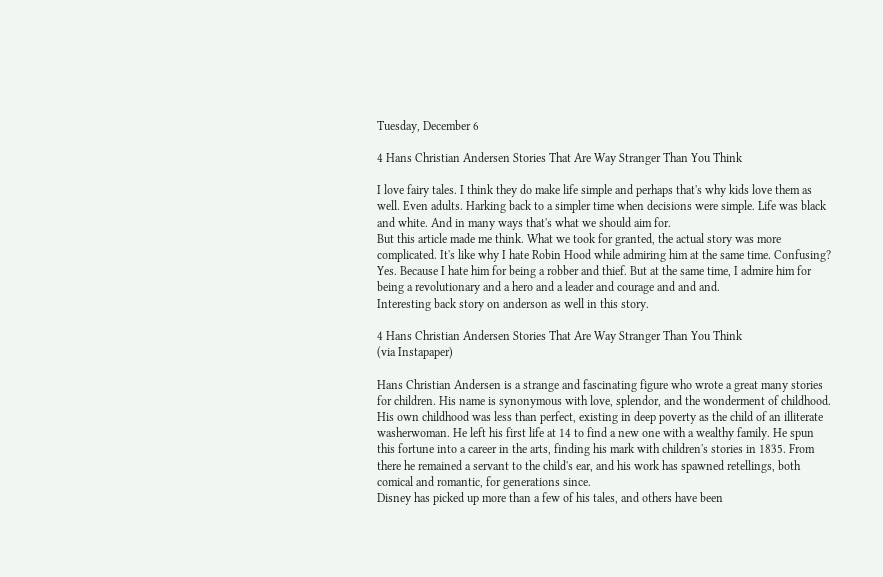Tuesday, December 6

4 Hans Christian Andersen Stories That Are Way Stranger Than You Think

I love fairy tales. I think they do make life simple and perhaps that's why kids love them as well. Even adults. Harking back to a simpler time when decisions were simple. Life was black and white. And in many ways that's what we should aim for.
But this article made me think. What we took for granted, the actual story was more complicated. It's like why I hate Robin Hood while admiring him at the same time. Confusing? Yes. Because I hate him for being a robber and thief. But at the same time, I admire him for being a revolutionary and a hero and a leader and courage and and and.
Interesting back story on anderson as well in this story.

4 Hans Christian Andersen Stories That Are Way Stranger Than You Think
(via Instapaper)

Hans Christian Andersen is a strange and fascinating figure who wrote a great many stories for children. His name is synonymous with love, splendor, and the wonderment of childhood. His own childhood was less than perfect, existing in deep poverty as the child of an illiterate washerwoman. He left his first life at 14 to find a new one with a wealthy family. He spun this fortune into a career in the arts, finding his mark with children's stories in 1835. From there he remained a servant to the child's ear, and his work has spawned retellings, both comical and romantic, for generations since.
Disney has picked up more than a few of his tales, and others have been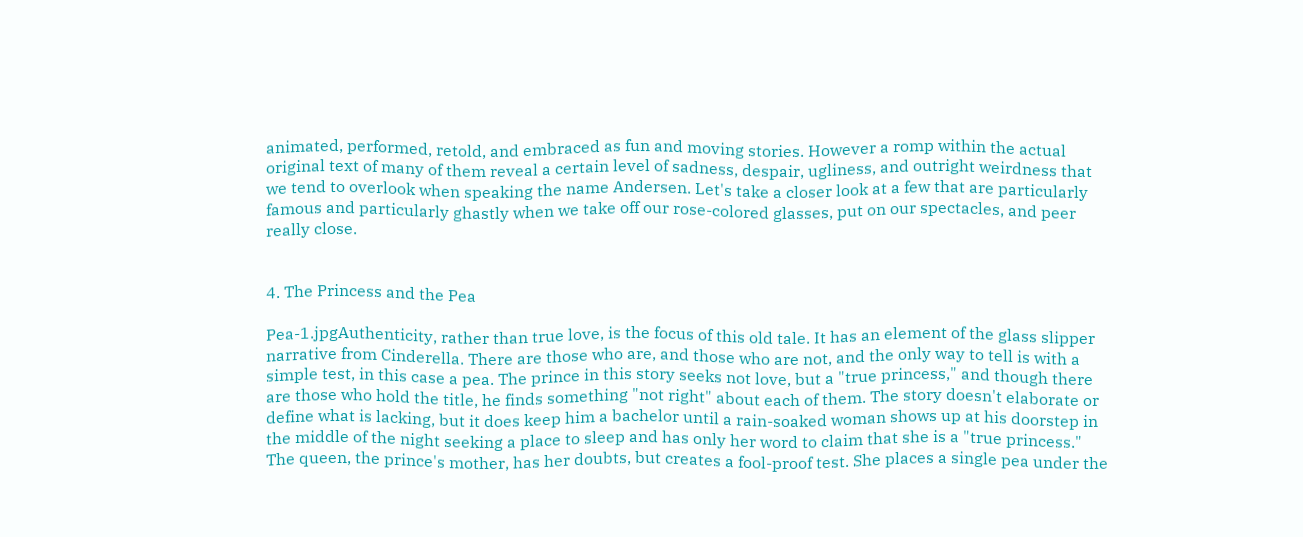animated, performed, retold, and embraced as fun and moving stories. However a romp within the actual original text of many of them reveal a certain level of sadness, despair, ugliness, and outright weirdness that we tend to overlook when speaking the name Andersen. Let's take a closer look at a few that are particularly famous and particularly ghastly when we take off our rose-colored glasses, put on our spectacles, and peer really close.


4. The Princess and the Pea

Pea-1.jpgAuthenticity, rather than true love, is the focus of this old tale. It has an element of the glass slipper narrative from Cinderella. There are those who are, and those who are not, and the only way to tell is with a simple test, in this case a pea. The prince in this story seeks not love, but a "true princess," and though there are those who hold the title, he finds something "not right" about each of them. The story doesn't elaborate or define what is lacking, but it does keep him a bachelor until a rain-soaked woman shows up at his doorstep in the middle of the night seeking a place to sleep and has only her word to claim that she is a "true princess."
The queen, the prince's mother, has her doubts, but creates a fool-proof test. She places a single pea under the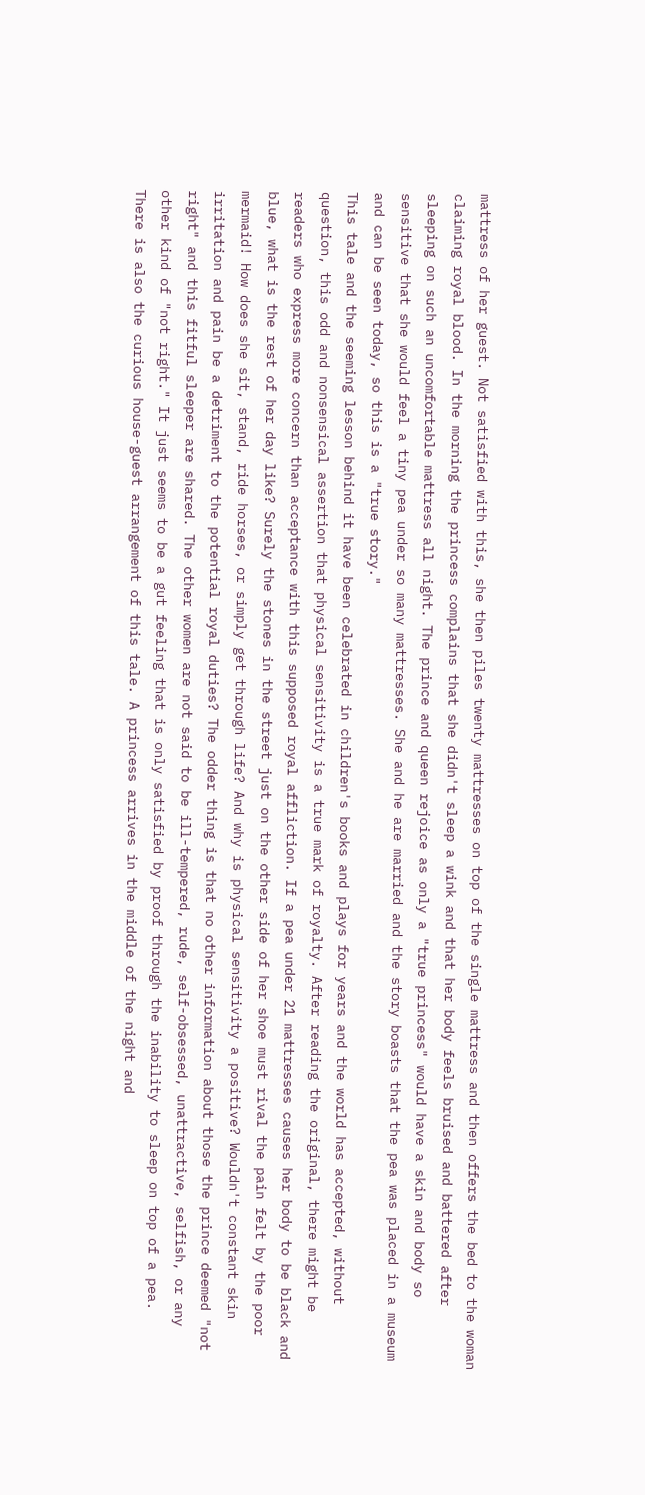mattress of her guest. Not satisfied with this, she then piles twenty mattresses on top of the single mattress and then offers the bed to the woman claiming royal blood. In the morning the princess complains that she didn't sleep a wink and that her body feels bruised and battered after sleeping on such an uncomfortable mattress all night. The prince and queen rejoice as only a "true princess" would have a skin and body so sensitive that she would feel a tiny pea under so many mattresses. She and he are married and the story boasts that the pea was placed in a museum and can be seen today, so this is a "true story."
This tale and the seeming lesson behind it have been celebrated in children's books and plays for years and the world has accepted, without question, this odd and nonsensical assertion that physical sensitivity is a true mark of royalty. After reading the original, there might be readers who express more concern than acceptance with this supposed royal affliction. If a pea under 21 mattresses causes her body to be black and blue, what is the rest of her day like? Surely the stones in the street just on the other side of her shoe must rival the pain felt by the poor mermaid! How does she sit, stand, ride horses, or simply get through life? And why is physical sensitivity a positive? Wouldn't constant skin irritation and pain be a detriment to the potential royal duties? The odder thing is that no other information about those the prince deemed "not right" and this fitful sleeper are shared. The other women are not said to be ill-tempered, rude, self-obsessed, unattractive, selfish, or any other kind of "not right." It just seems to be a gut feeling that is only satisfied by proof through the inability to sleep on top of a pea.
There is also the curious house-guest arrangement of this tale. A princess arrives in the middle of the night and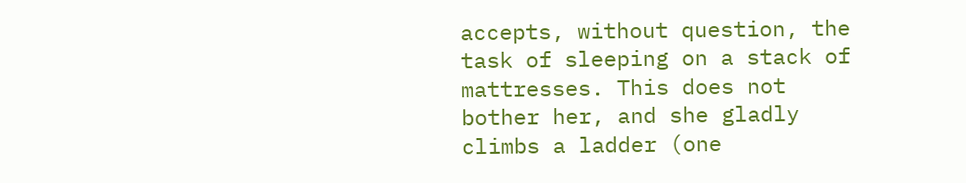accepts, without question, the task of sleeping on a stack of mattresses. This does not bother her, and she gladly climbs a ladder (one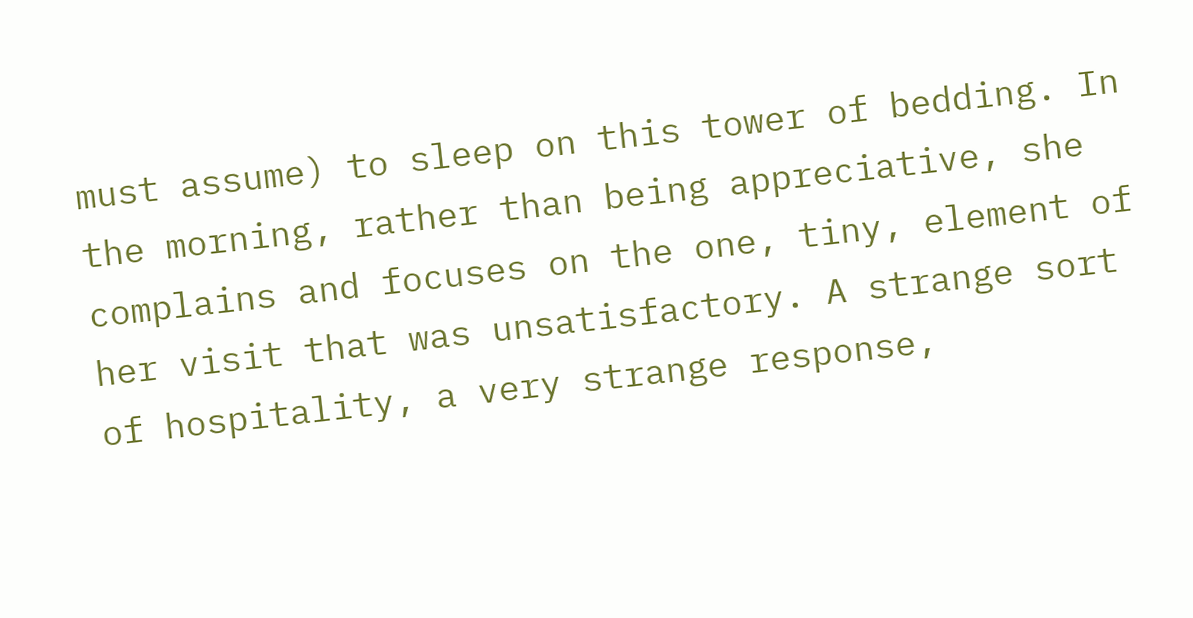must assume) to sleep on this tower of bedding. In the morning, rather than being appreciative, she complains and focuses on the one, tiny, element of her visit that was unsatisfactory. A strange sort of hospitality, a very strange response,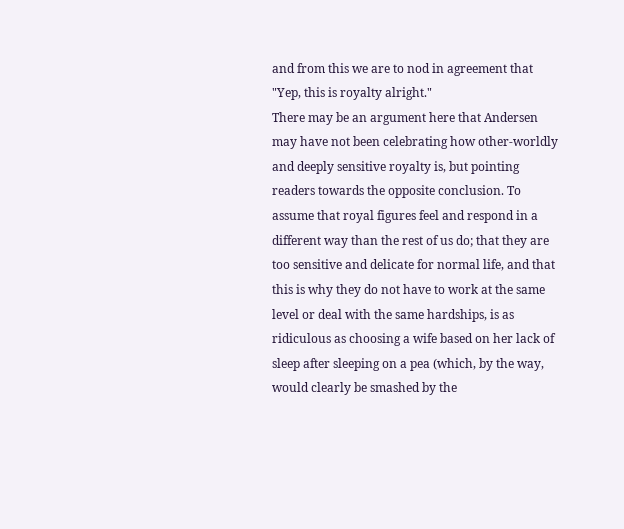and from this we are to nod in agreement that "Yep, this is royalty alright."
There may be an argument here that Andersen may have not been celebrating how other-worldly and deeply sensitive royalty is, but pointing readers towards the opposite conclusion. To assume that royal figures feel and respond in a different way than the rest of us do; that they are too sensitive and delicate for normal life, and that this is why they do not have to work at the same level or deal with the same hardships, is as ridiculous as choosing a wife based on her lack of sleep after sleeping on a pea (which, by the way, would clearly be smashed by the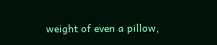weight of even a pillow,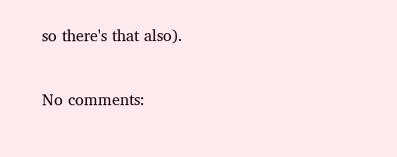so there's that also).

No comments: